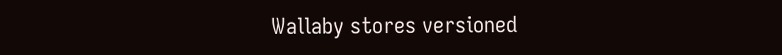Wallaby stores versioned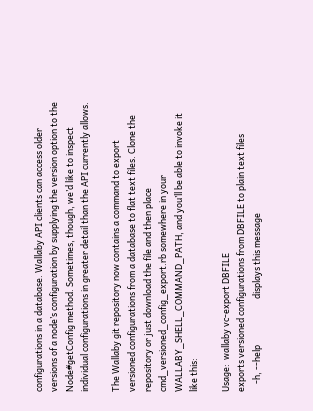configurations in a database. Wallaby API clients can access older versions of a node’s configuration by supplying the version option to the Node#getConfig method. Sometimes, though, we’d like to inspect individual configurations in greater detail than the API currently allows.

The Wallaby git repository now contains a command to export versioned configurations from a database to flat text files. Clone the repository or just download the file and then place cmd_versioned_config_export.rb somewhere in your WALLABY_SHELL_COMMAND_PATH, and you’ll be able to invoke it like this:

Usage:  wallaby vc-export DBFILE
exports versioned configurations from DBFILE to plain text files
    -h, --help                       displays this message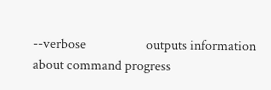--verbose                    outputs information about command progress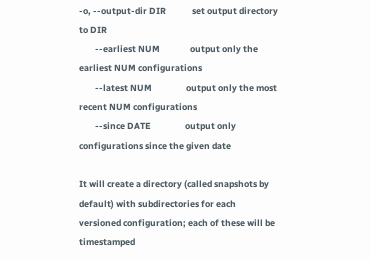-o, --output-dir DIR             set output directory to DIR
        --earliest NUM               output only the earliest NUM configurations
        --latest NUM                 output only the most recent NUM configurations
        --since DATE                 output only configurations since the given date

It will create a directory (called snapshots by default) with subdirectories for each versioned configuration; each of these will be timestamped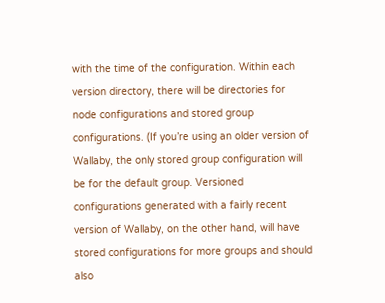with the time of the configuration. Within each version directory, there will be directories for node configurations and stored group configurations. (If you’re using an older version of Wallaby, the only stored group configuration will be for the default group. Versioned configurations generated with a fairly recent version of Wallaby, on the other hand, will have stored configurations for more groups and should also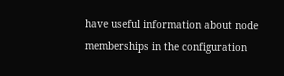have useful information about node memberships in the configuration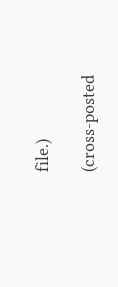file.)

(cross-posted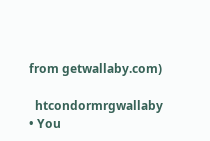from getwallaby.com)

  htcondormrgwallaby • You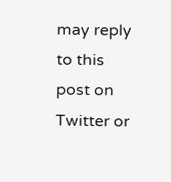may reply to this post on Twitter or